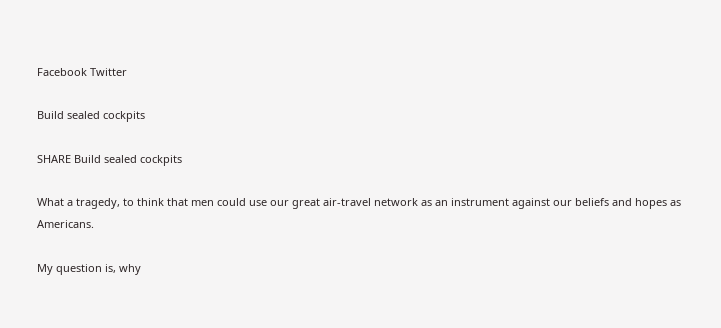Facebook Twitter

Build sealed cockpits

SHARE Build sealed cockpits

What a tragedy, to think that men could use our great air-travel network as an instrument against our beliefs and hopes as Americans.

My question is, why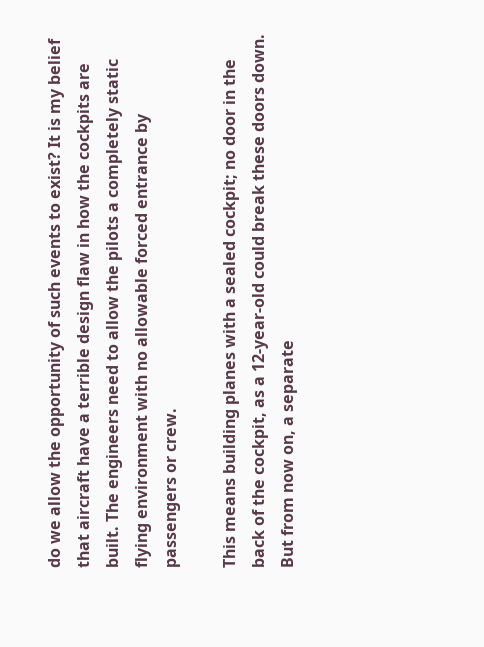do we allow the opportunity of such events to exist? It is my belief that aircraft have a terrible design flaw in how the cockpits are built. The engineers need to allow the pilots a completely static flying environment with no allowable forced entrance by passengers or crew.

This means building planes with a sealed cockpit; no door in the back of the cockpit, as a 12-year-old could break these doors down. But from now on, a separate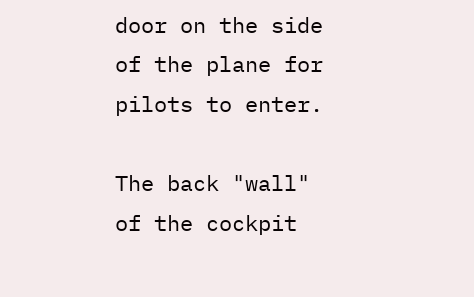door on the side of the plane for pilots to enter.

The back "wall" of the cockpit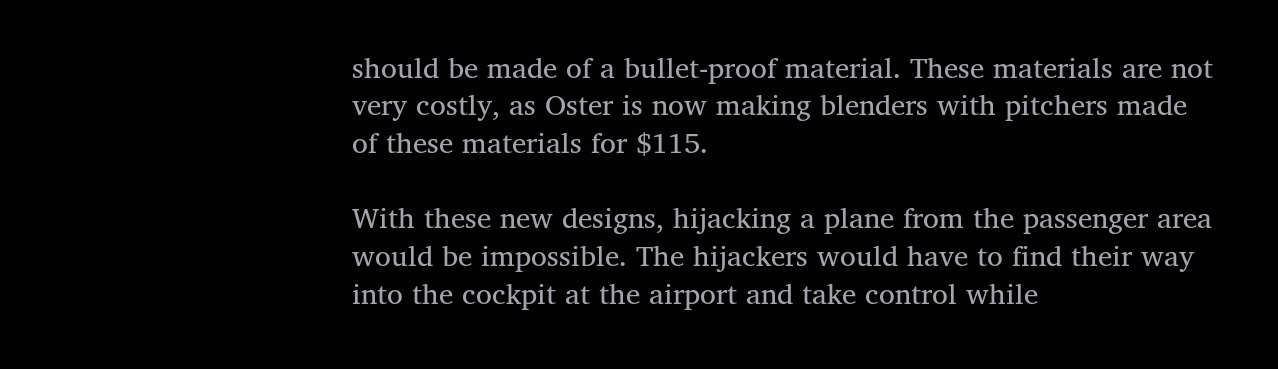should be made of a bullet-proof material. These materials are not very costly, as Oster is now making blenders with pitchers made of these materials for $115.

With these new designs, hijacking a plane from the passenger area would be impossible. The hijackers would have to find their way into the cockpit at the airport and take control while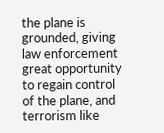the plane is grounded, giving law enforcement great opportunity to regain control of the plane, and terrorism like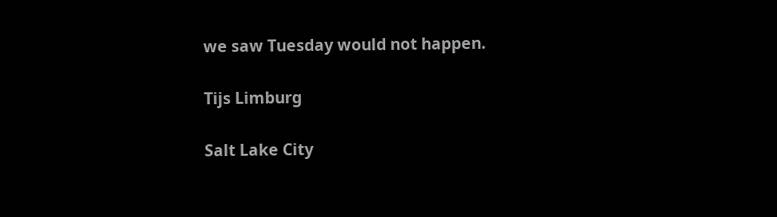we saw Tuesday would not happen.

Tijs Limburg

Salt Lake City